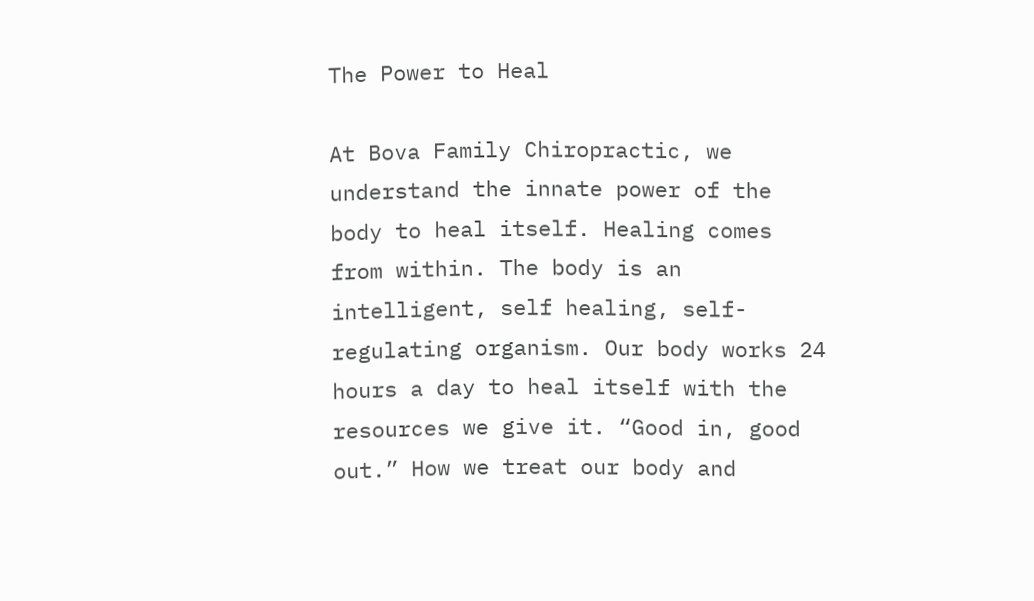The Power to Heal

At Bova Family Chiropractic, we understand the innate power of the body to heal itself. Healing comes from within. The body is an intelligent, self healing, self-regulating organism. Our body works 24 hours a day to heal itself with the resources we give it. “Good in, good out.” How we treat our body and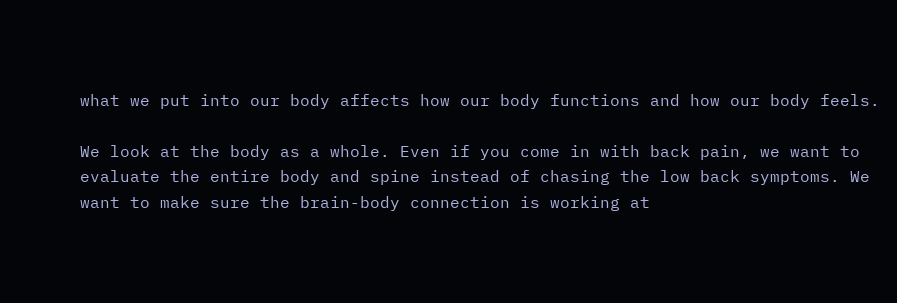what we put into our body affects how our body functions and how our body feels.

We look at the body as a whole. Even if you come in with back pain, we want to evaluate the entire body and spine instead of chasing the low back symptoms. We want to make sure the brain-body connection is working at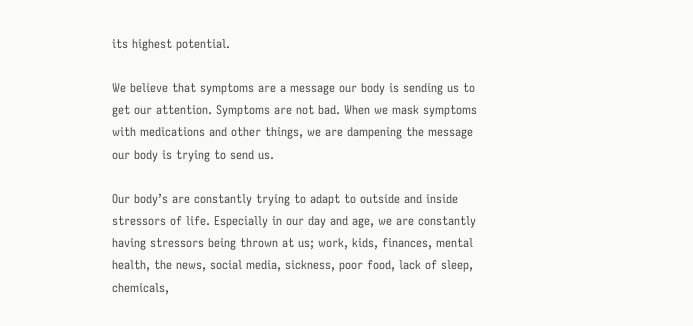its highest potential.

We believe that symptoms are a message our body is sending us to get our attention. Symptoms are not bad. When we mask symptoms with medications and other things, we are dampening the message our body is trying to send us.

Our body’s are constantly trying to adapt to outside and inside stressors of life. Especially in our day and age, we are constantly having stressors being thrown at us; work, kids, finances, mental health, the news, social media, sickness, poor food, lack of sleep, chemicals,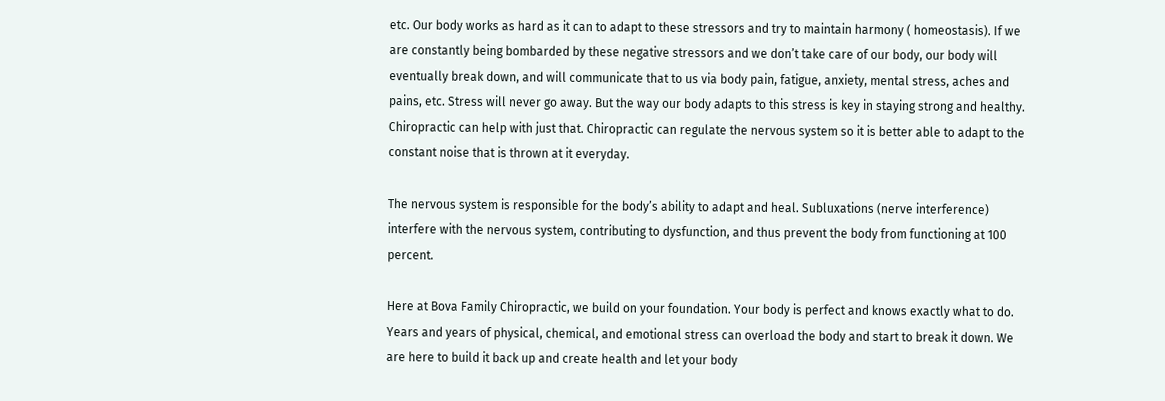etc. Our body works as hard as it can to adapt to these stressors and try to maintain harmony ( homeostasis). If we are constantly being bombarded by these negative stressors and we don’t take care of our body, our body will eventually break down, and will communicate that to us via body pain, fatigue, anxiety, mental stress, aches and pains, etc. Stress will never go away. But the way our body adapts to this stress is key in staying strong and healthy. Chiropractic can help with just that. Chiropractic can regulate the nervous system so it is better able to adapt to the constant noise that is thrown at it everyday.

The nervous system is responsible for the body’s ability to adapt and heal. Subluxations (nerve interference) interfere with the nervous system, contributing to dysfunction, and thus prevent the body from functioning at 100 percent.

Here at Bova Family Chiropractic, we build on your foundation. Your body is perfect and knows exactly what to do. Years and years of physical, chemical, and emotional stress can overload the body and start to break it down. We are here to build it back up and create health and let your body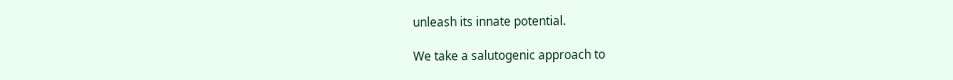unleash its innate potential.

We take a salutogenic approach to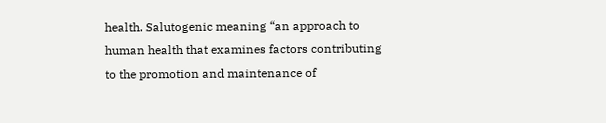health. Salutogenic meaning “an approach to human health that examines factors contributing to the promotion and maintenance of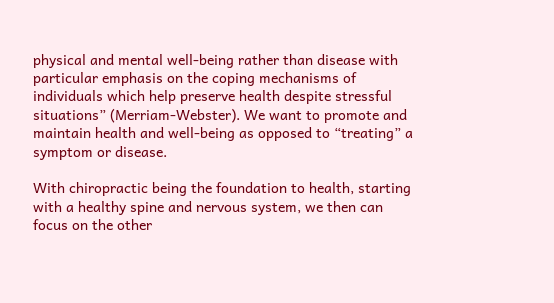physical and mental well-being rather than disease with particular emphasis on the coping mechanisms of individuals which help preserve health despite stressful situations” (Merriam-Webster). We want to promote and maintain health and well-being as opposed to “treating” a symptom or disease.

With chiropractic being the foundation to health, starting with a healthy spine and nervous system, we then can focus on the other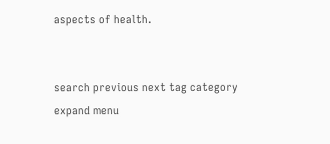aspects of health.


search previous next tag category expand menu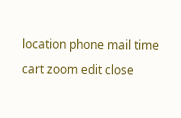location phone mail time cart zoom edit close